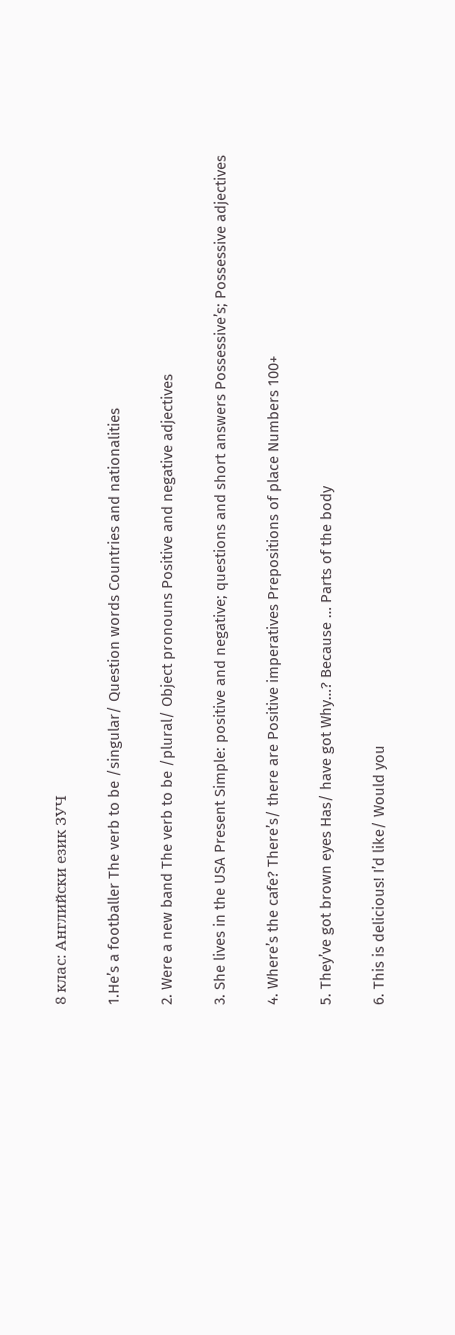8 клас: Английски език ЗУЧ

1.He’s a footballer The verb to be /singular/ Question words Countries and nationalities

2. Were a new band The verb to be /plural/ Object pronouns Positive and negative adjectives

3. She lives in the USA Present Simple: positive and negative; questions and short answers Possessive’s; Possessive adjectives

4. Where’s the cafe? There’s/ there are Positive imperatives Prepositions of place Numbers 100+

5. They’ve got brown eyes Has/ have got Why…? Because … Parts of the body

6. This is delicious! I’d like/ Would you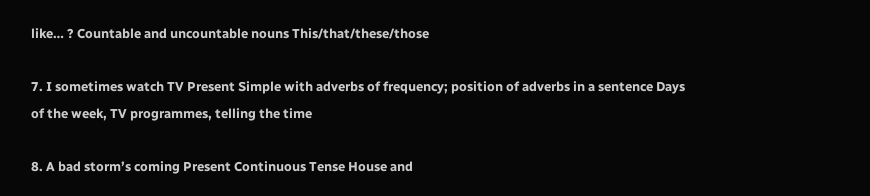like… ? Countable and uncountable nouns This/that/these/those

7. I sometimes watch TV Present Simple with adverbs of frequency; position of adverbs in a sentence Days of the week, TV programmes, telling the time

8. A bad storm’s coming Present Continuous Tense House and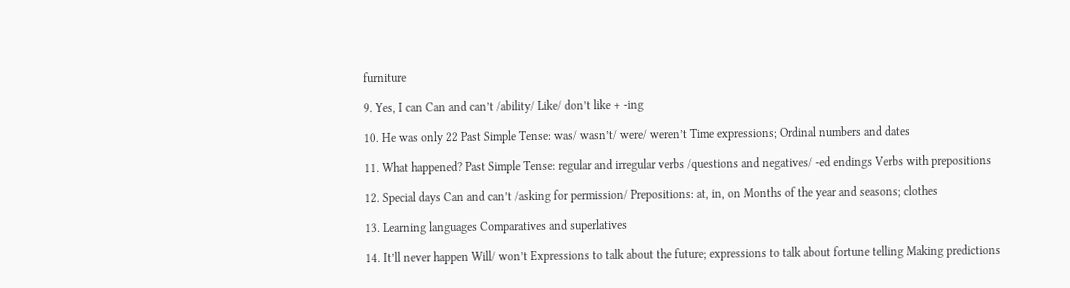furniture

9. Yes, I can Can and can’t /ability/ Like/ don’t like + -ing

10. He was only 22 Past Simple Tense: was/ wasn’t/ were/ weren’t Time expressions; Ordinal numbers and dates

11. What happened? Past Simple Tense: regular and irregular verbs /questions and negatives/ -ed endings Verbs with prepositions

12. Special days Can and can’t /asking for permission/ Prepositions: at, in, on Months of the year and seasons; clothes

13. Learning languages Comparatives and superlatives

14. It’ll never happen Will/ won’t Expressions to talk about the future; expressions to talk about fortune telling Making predictions